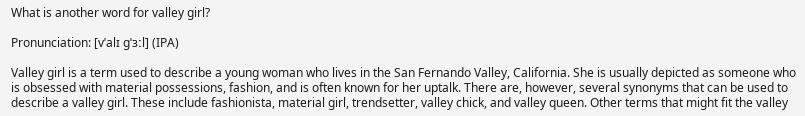What is another word for valley girl?

Pronunciation: [vˈalɪ ɡˈɜːl] (IPA)

Valley girl is a term used to describe a young woman who lives in the San Fernando Valley, California. She is usually depicted as someone who is obsessed with material possessions, fashion, and is often known for her uptalk. There are, however, several synonyms that can be used to describe a valley girl. These include fashionista, material girl, trendsetter, valley chick, and valley queen. Other terms that might fit the valley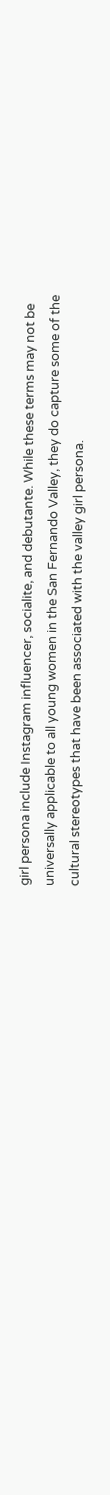girl persona include Instagram influencer, socialite, and debutante. While these terms may not be universally applicable to all young women in the San Fernando Valley, they do capture some of the cultural stereotypes that have been associated with the valley girl persona.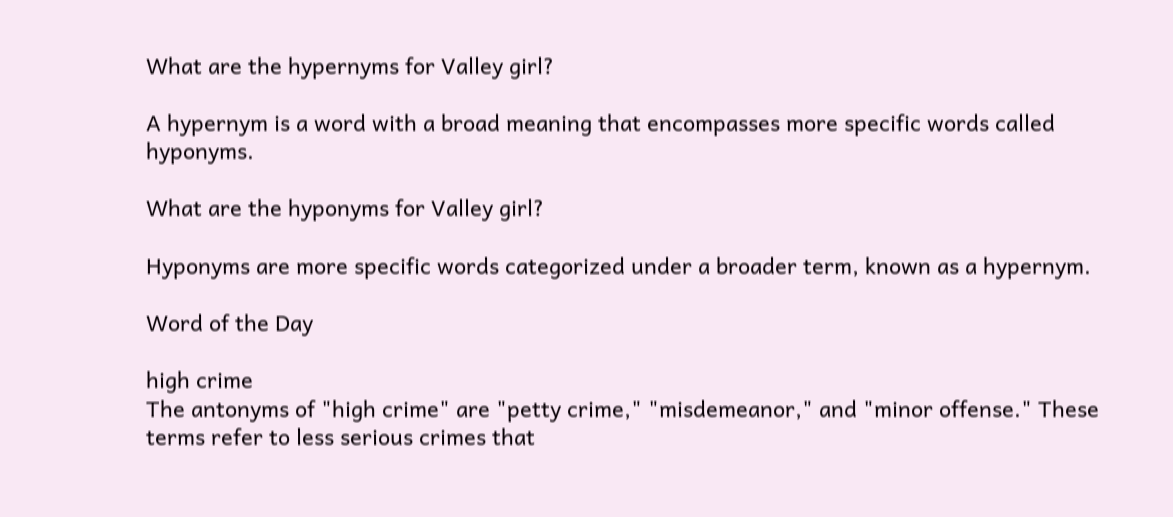What are the hypernyms for Valley girl?

A hypernym is a word with a broad meaning that encompasses more specific words called hyponyms.

What are the hyponyms for Valley girl?

Hyponyms are more specific words categorized under a broader term, known as a hypernym.

Word of the Day

high crime
The antonyms of "high crime" are "petty crime," "misdemeanor," and "minor offense." These terms refer to less serious crimes that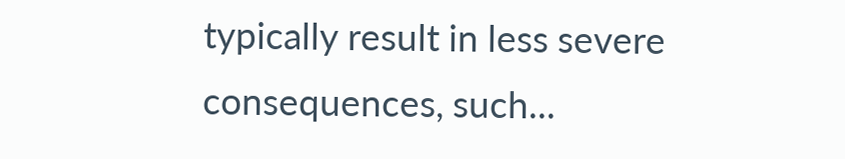typically result in less severe consequences, such...